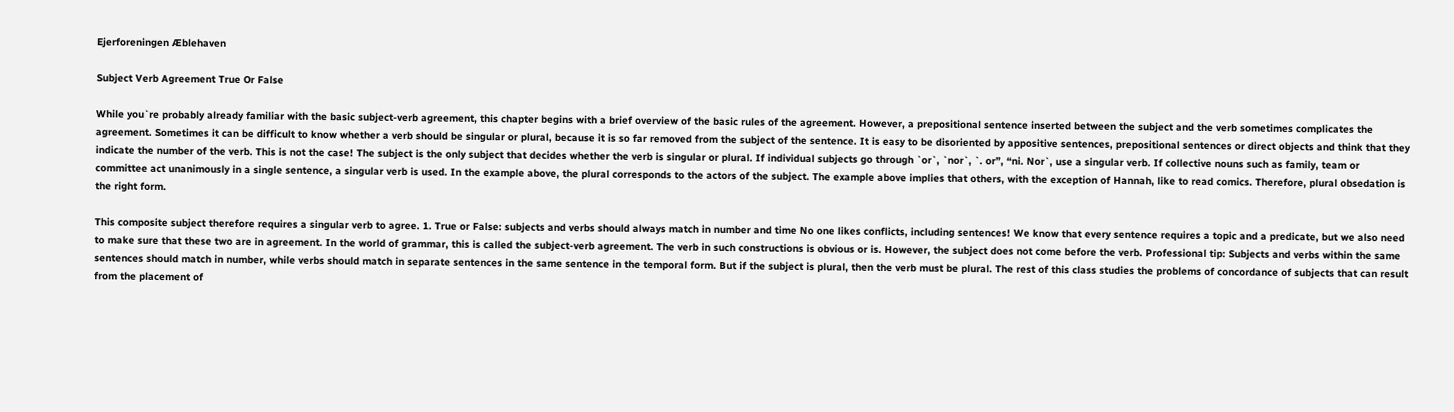Ejerforeningen Æblehaven

Subject Verb Agreement True Or False

While you`re probably already familiar with the basic subject-verb agreement, this chapter begins with a brief overview of the basic rules of the agreement. However, a prepositional sentence inserted between the subject and the verb sometimes complicates the agreement. Sometimes it can be difficult to know whether a verb should be singular or plural, because it is so far removed from the subject of the sentence. It is easy to be disoriented by appositive sentences, prepositional sentences or direct objects and think that they indicate the number of the verb. This is not the case! The subject is the only subject that decides whether the verb is singular or plural. If individual subjects go through `or`, `nor`, `. or”, “ni. Nor`, use a singular verb. If collective nouns such as family, team or committee act unanimously in a single sentence, a singular verb is used. In the example above, the plural corresponds to the actors of the subject. The example above implies that others, with the exception of Hannah, like to read comics. Therefore, plural obsedation is the right form.

This composite subject therefore requires a singular verb to agree. 1. True or False: subjects and verbs should always match in number and time No one likes conflicts, including sentences! We know that every sentence requires a topic and a predicate, but we also need to make sure that these two are in agreement. In the world of grammar, this is called the subject-verb agreement. The verb in such constructions is obvious or is. However, the subject does not come before the verb. Professional tip: Subjects and verbs within the same sentences should match in number, while verbs should match in separate sentences in the same sentence in the temporal form. But if the subject is plural, then the verb must be plural. The rest of this class studies the problems of concordance of subjects that can result from the placement of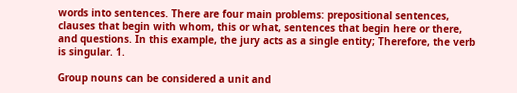words into sentences. There are four main problems: prepositional sentences, clauses that begin with whom, this or what, sentences that begin here or there, and questions. In this example, the jury acts as a single entity; Therefore, the verb is singular. 1.

Group nouns can be considered a unit and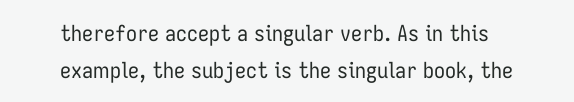therefore accept a singular verb. As in this example, the subject is the singular book, the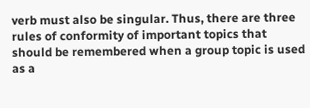verb must also be singular. Thus, there are three rules of conformity of important topics that should be remembered when a group topic is used as a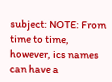subject: NOTE: From time to time, however, ics names can have a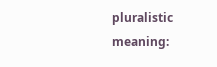pluralistic meaning: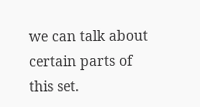we can talk about certain parts of this set.